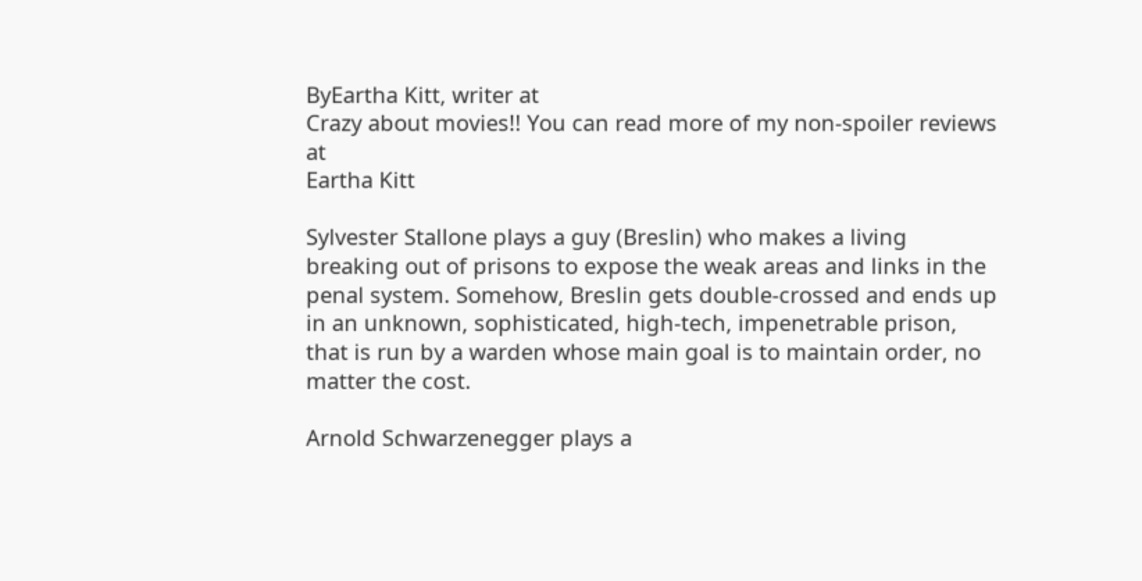ByEartha Kitt, writer at
Crazy about movies!! You can read more of my non-spoiler reviews at
Eartha Kitt

Sylvester Stallone plays a guy (Breslin) who makes a living breaking out of prisons to expose the weak areas and links in the penal system. Somehow, Breslin gets double-crossed and ends up in an unknown, sophisticated, high-tech, impenetrable prison, that is run by a warden whose main goal is to maintain order, no matter the cost.

Arnold Schwarzenegger plays a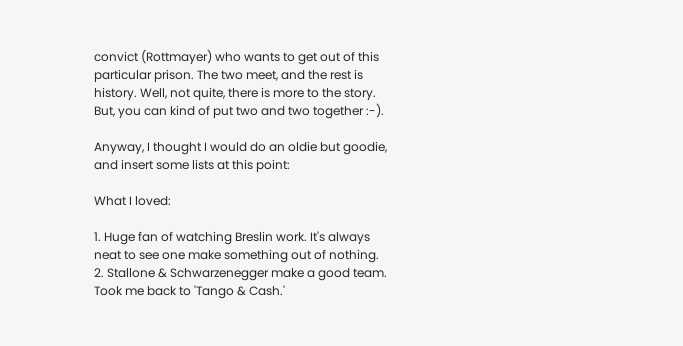convict (Rottmayer) who wants to get out of this particular prison. The two meet, and the rest is history. Well, not quite, there is more to the story. But, you can kind of put two and two together :-).

Anyway, I thought I would do an oldie but goodie, and insert some lists at this point:

What I loved:

1. Huge fan of watching Breslin work. It's always neat to see one make something out of nothing.
2. Stallone & Schwarzenegger make a good team. Took me back to 'Tango & Cash.'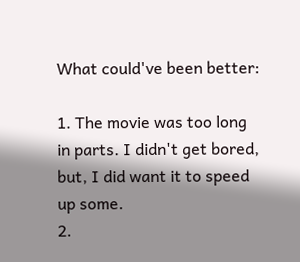What could've been better:

1. The movie was too long in parts. I didn't get bored, but, I did want it to speed up some.
2.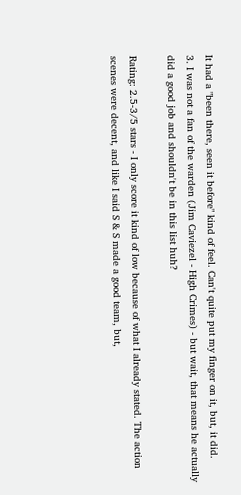It had a "been there, seen it before" kind of feel. Can't quite put my finger on it, but, it did.
3. I was not a fan of the warden (Jim Caviezel - High Crimes) - but wait, that means he actually did a good job and shouldn't be in this list huh?

Rating: 2.5-3/5 stars - I only score it kind of low because of what I already stated. The action scenes were decent, and like I said S & S made a good team, but,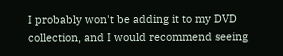I probably won't be adding it to my DVD collection, and I would recommend seeing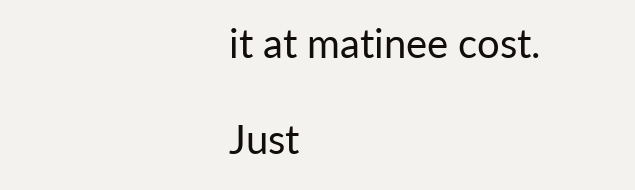it at matinee cost.

Just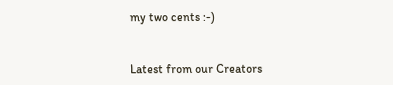my two cents :-)


Latest from our Creators